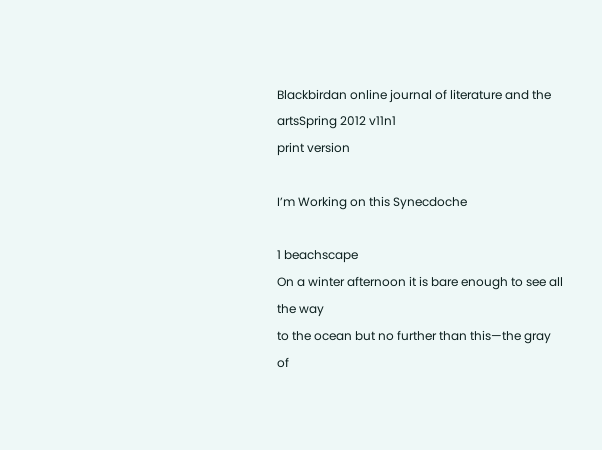Blackbirdan online journal of literature and the artsSpring 2012 v11n1
print version

I’m Working on this Synecdoche

1 beachscape
On a winter afternoon it is bare enough to see all the way
to the ocean but no further than this—the gray
of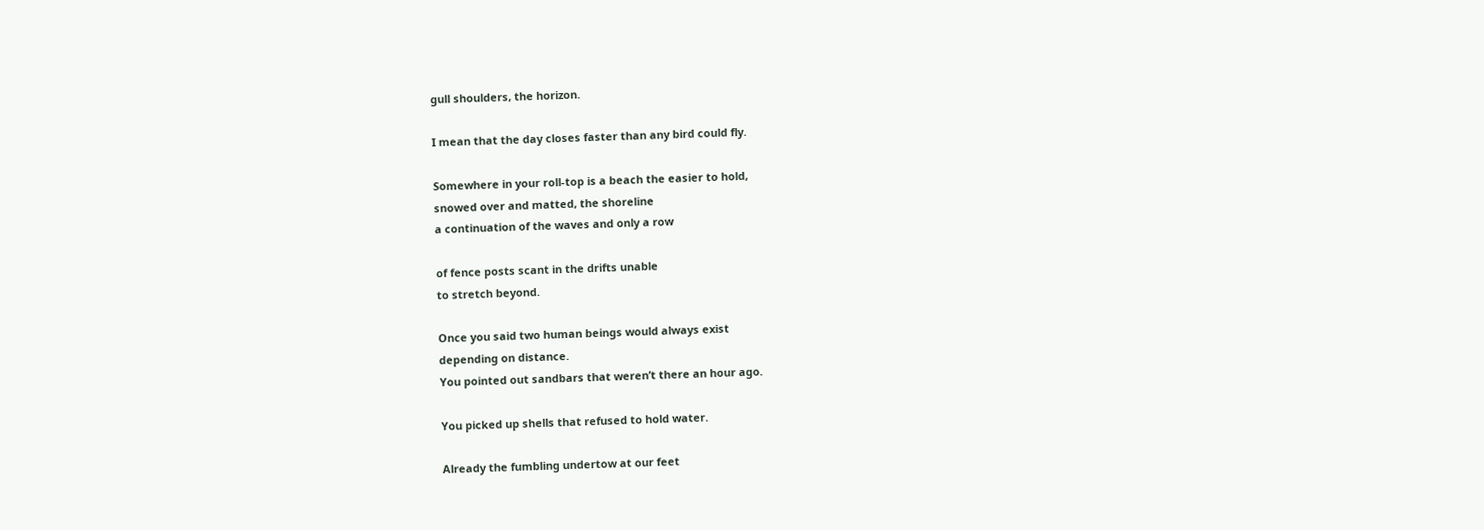gull shoulders, the horizon.

I mean that the day closes faster than any bird could fly.

Somewhere in your roll-top is a beach the easier to hold,
snowed over and matted, the shoreline
a continuation of the waves and only a row

of fence posts scant in the drifts unable
to stretch beyond.

Once you said two human beings would always exist
depending on distance.
You pointed out sandbars that weren’t there an hour ago.

You picked up shells that refused to hold water.

Already the fumbling undertow at our feet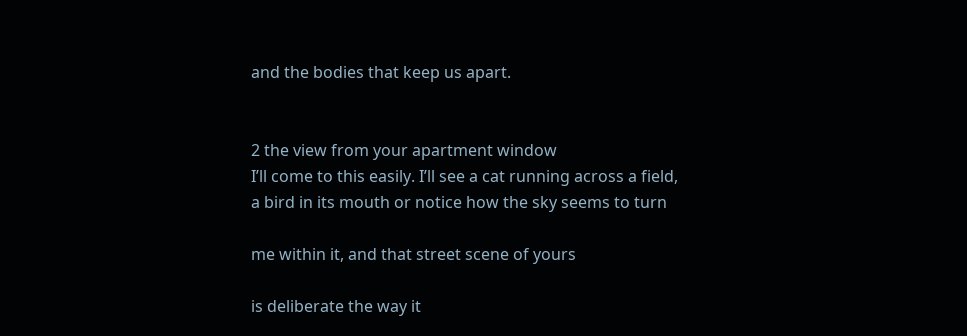and the bodies that keep us apart.


2 the view from your apartment window
I’ll come to this easily. I’ll see a cat running across a field,
a bird in its mouth or notice how the sky seems to turn

me within it, and that street scene of yours

is deliberate the way it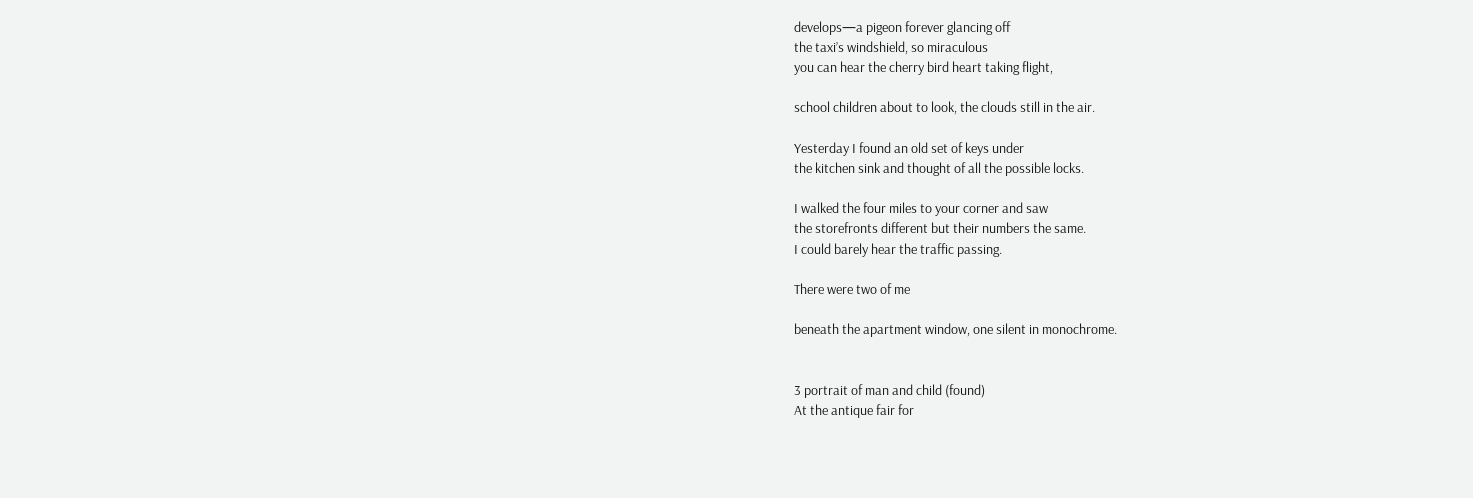develops—a pigeon forever glancing off
the taxi’s windshield, so miraculous
you can hear the cherry bird heart taking flight,

school children about to look, the clouds still in the air.

Yesterday I found an old set of keys under
the kitchen sink and thought of all the possible locks.

I walked the four miles to your corner and saw
the storefronts different but their numbers the same.
I could barely hear the traffic passing.

There were two of me

beneath the apartment window, one silent in monochrome.


3 portrait of man and child (found)
At the antique fair for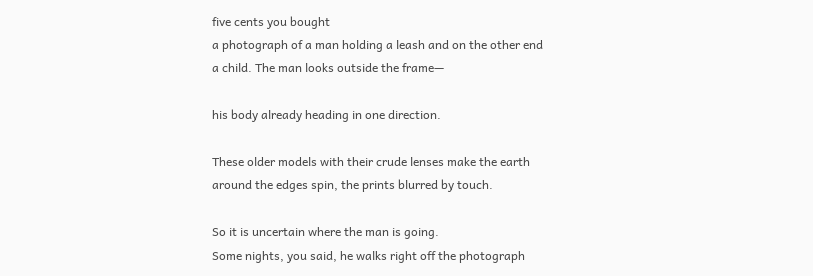five cents you bought
a photograph of a man holding a leash and on the other end
a child. The man looks outside the frame—

his body already heading in one direction.

These older models with their crude lenses make the earth
around the edges spin, the prints blurred by touch.

So it is uncertain where the man is going.
Some nights, you said, he walks right off the photograph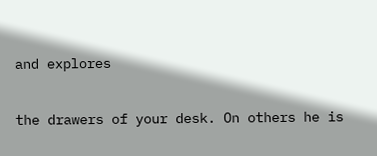and explores

the drawers of your desk. On others he is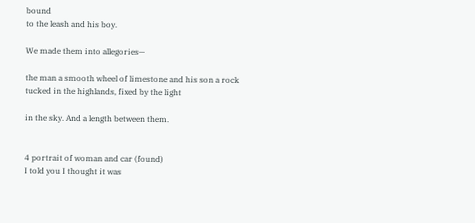bound
to the leash and his boy.

We made them into allegories—

the man a smooth wheel of limestone and his son a rock
tucked in the highlands, fixed by the light

in the sky. And a length between them.


4 portrait of woman and car (found)
I told you I thought it was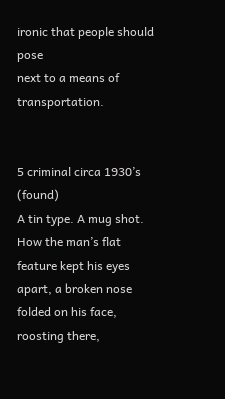ironic that people should pose
next to a means of transportation.


5 criminal circa 1930’s (found)
A tin type. A mug shot. How the man’s flat feature kept his eyes
apart, a broken nose folded on his face, roosting there,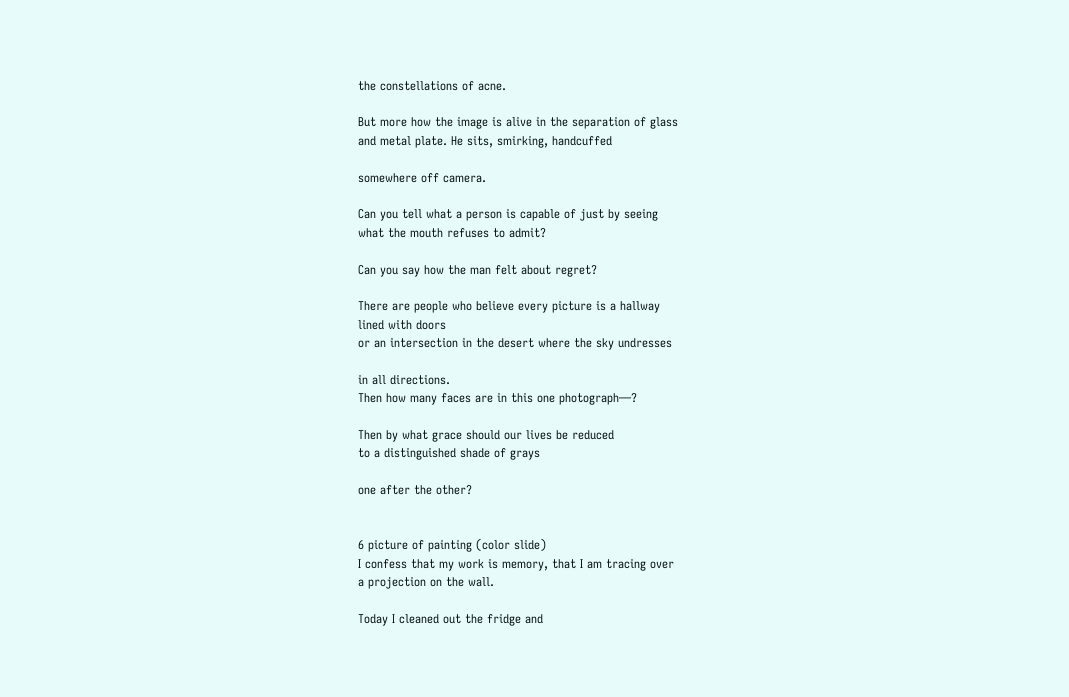the constellations of acne.

But more how the image is alive in the separation of glass
and metal plate. He sits, smirking, handcuffed

somewhere off camera.

Can you tell what a person is capable of just by seeing
what the mouth refuses to admit?

Can you say how the man felt about regret?

There are people who believe every picture is a hallway
lined with doors
or an intersection in the desert where the sky undresses

in all directions.
Then how many faces are in this one photograph—?

Then by what grace should our lives be reduced
to a distinguished shade of grays

one after the other?


6 picture of painting (color slide)
I confess that my work is memory, that I am tracing over
a projection on the wall.

Today I cleaned out the fridge and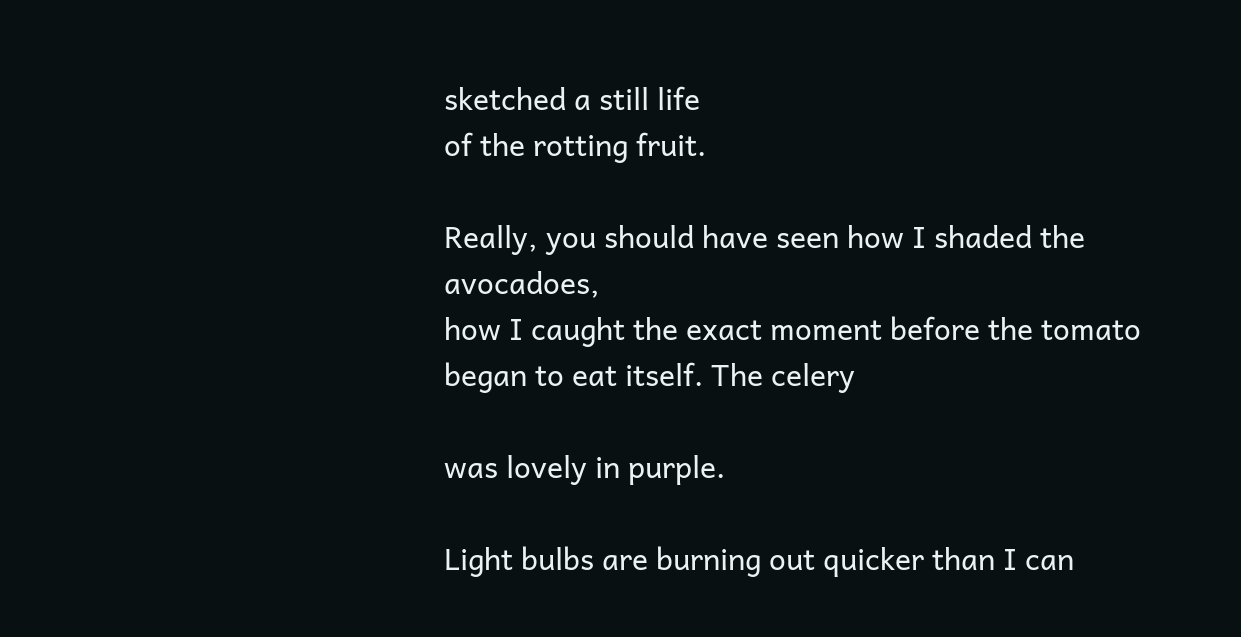sketched a still life
of the rotting fruit.

Really, you should have seen how I shaded the avocadoes,
how I caught the exact moment before the tomato
began to eat itself. The celery

was lovely in purple.

Light bulbs are burning out quicker than I can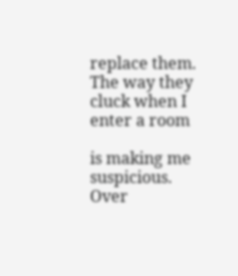replace them.
The way they cluck when I enter a room

is making me suspicious.
Over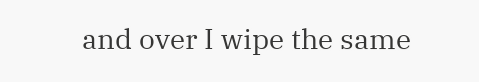and over I wipe the same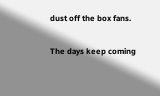dust off the box fans.

The days keep coming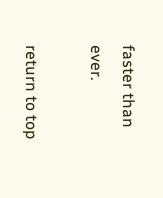faster than ever.

return to top